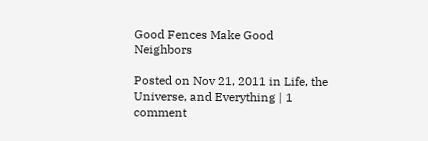Good Fences Make Good Neighbors

Posted on Nov 21, 2011 in Life, the Universe, and Everything | 1 comment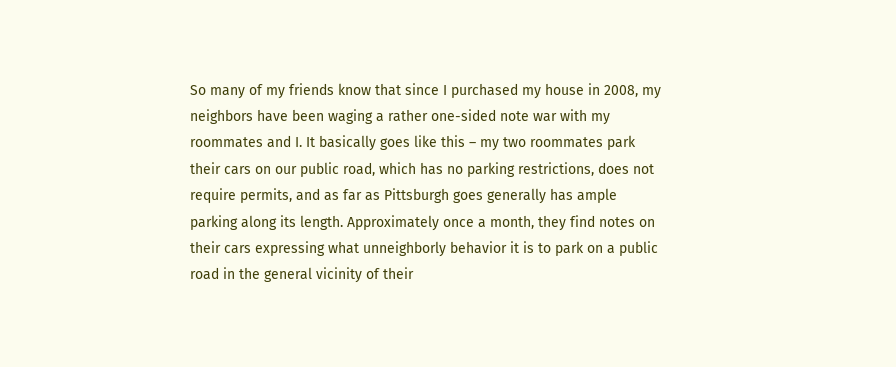So many of my friends know that since I purchased my house in 2008, my neighbors have been waging a rather one-sided note war with my roommates and I. It basically goes like this – my two roommates park their cars on our public road, which has no parking restrictions, does not require permits, and as far as Pittsburgh goes generally has ample parking along its length. Approximately once a month, they find notes on their cars expressing what unneighborly behavior it is to park on a public road in the general vicinity of their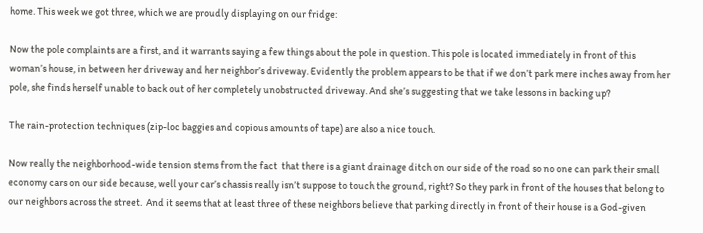home. This week we got three, which we are proudly displaying on our fridge:

Now the pole complaints are a first, and it warrants saying a few things about the pole in question. This pole is located immediately in front of this woman’s house, in between her driveway and her neighbor’s driveway. Evidently the problem appears to be that if we don’t park mere inches away from her pole, she finds herself unable to back out of her completely unobstructed driveway. And she’s suggesting that we take lessons in backing up?

The rain-protection techniques (zip-loc baggies and copious amounts of tape) are also a nice touch.

Now really the neighborhood-wide tension stems from the fact  that there is a giant drainage ditch on our side of the road so no one can park their small economy cars on our side because, well your car’s chassis really isn’t suppose to touch the ground, right? So they park in front of the houses that belong to our neighbors across the street.  And it seems that at least three of these neighbors believe that parking directly in front of their house is a God-given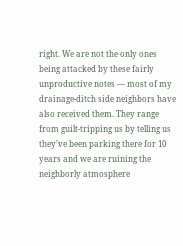right. We are not the only ones being attacked by these fairly unproductive notes — most of my drainage-ditch side neighbors have also received them. They range from guilt-tripping us by telling us they’ve been parking there for 10 years and we are ruining the neighborly atmosphere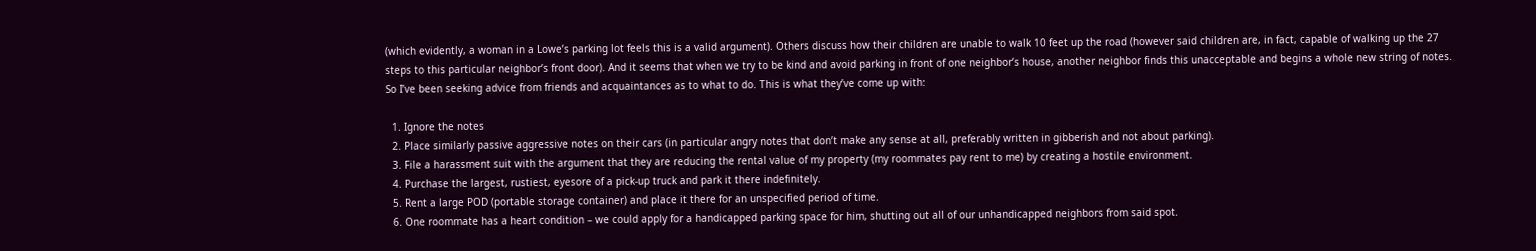(which evidently, a woman in a Lowe’s parking lot feels this is a valid argument). Others discuss how their children are unable to walk 10 feet up the road (however said children are, in fact, capable of walking up the 27 steps to this particular neighbor’s front door). And it seems that when we try to be kind and avoid parking in front of one neighbor’s house, another neighbor finds this unacceptable and begins a whole new string of notes. So I’ve been seeking advice from friends and acquaintances as to what to do. This is what they’ve come up with:

  1. Ignore the notes
  2. Place similarly passive aggressive notes on their cars (in particular angry notes that don’t make any sense at all, preferably written in gibberish and not about parking).
  3. File a harassment suit with the argument that they are reducing the rental value of my property (my roommates pay rent to me) by creating a hostile environment.
  4. Purchase the largest, rustiest, eyesore of a pick-up truck and park it there indefinitely.
  5. Rent a large POD (portable storage container) and place it there for an unspecified period of time.
  6. One roommate has a heart condition – we could apply for a handicapped parking space for him, shutting out all of our unhandicapped neighbors from said spot.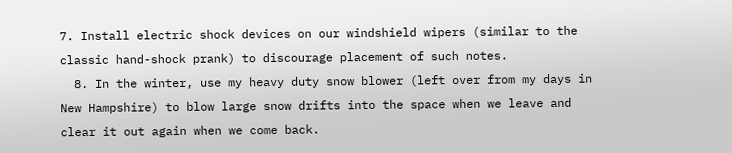7. Install electric shock devices on our windshield wipers (similar to the classic hand-shock prank) to discourage placement of such notes.
  8. In the winter, use my heavy duty snow blower (left over from my days in New Hampshire) to blow large snow drifts into the space when we leave and clear it out again when we come back.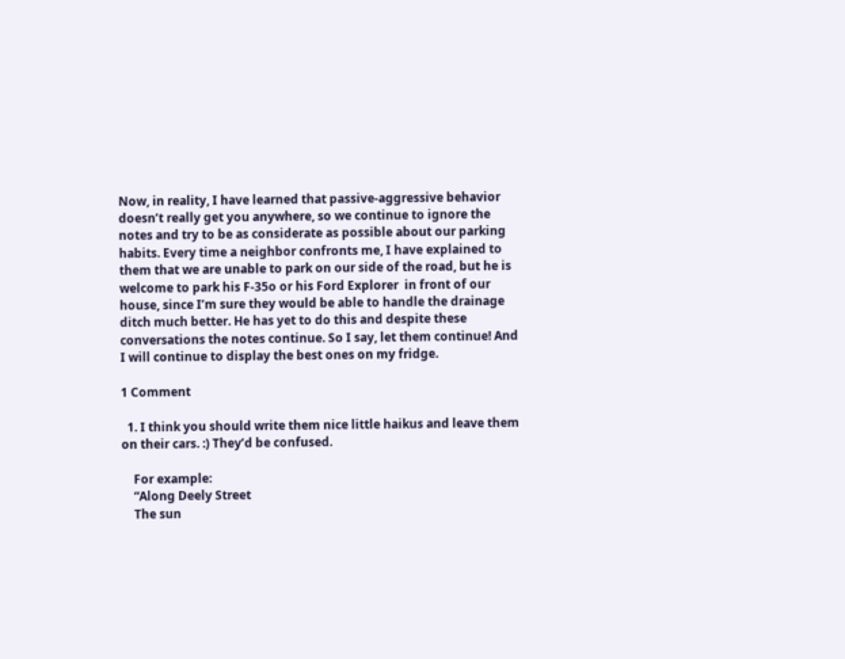Now, in reality, I have learned that passive-aggressive behavior doesn’t really get you anywhere, so we continue to ignore the notes and try to be as considerate as possible about our parking habits. Every time a neighbor confronts me, I have explained to them that we are unable to park on our side of the road, but he is welcome to park his F-35o or his Ford Explorer  in front of our house, since I’m sure they would be able to handle the drainage ditch much better. He has yet to do this and despite these conversations the notes continue. So I say, let them continue! And I will continue to display the best ones on my fridge.

1 Comment

  1. I think you should write them nice little haikus and leave them on their cars. :) They’d be confused.

    For example:
    “Along Deely Street
    The sun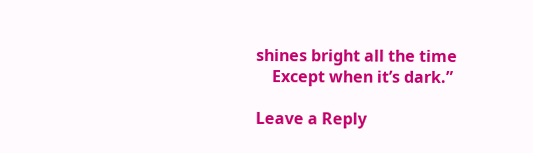shines bright all the time
    Except when it’s dark.”

Leave a Reply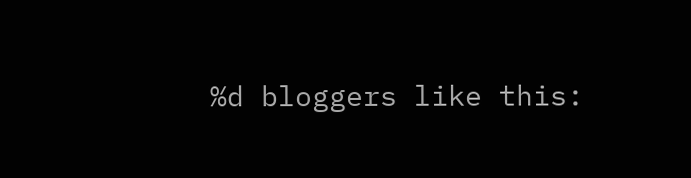%d bloggers like this: